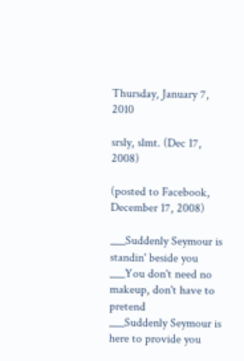Thursday, January 7, 2010

srsly, slmt. (Dec 17, 2008)

(posted to Facebook, December 17, 2008)

___Suddenly Seymour is standin' beside you
___You don't need no makeup, don't have to pretend
___Suddenly Seymour is here to provide you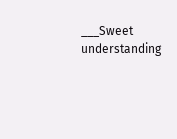___Sweet understanding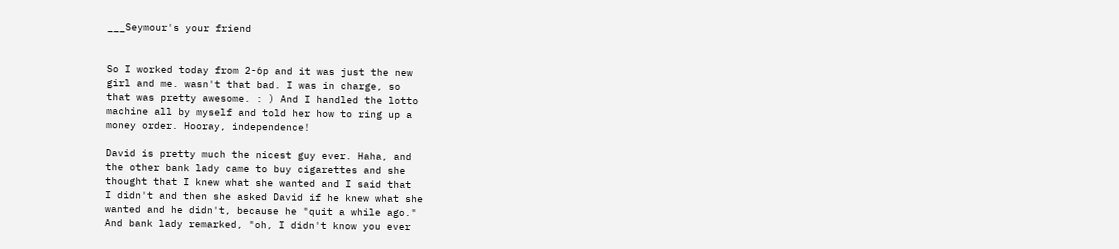___Seymour's your friend


So I worked today from 2-6p and it was just the new
girl and me. wasn't that bad. I was in charge, so
that was pretty awesome. : ) And I handled the lotto
machine all by myself and told her how to ring up a
money order. Hooray, independence!

David is pretty much the nicest guy ever. Haha, and
the other bank lady came to buy cigarettes and she
thought that I knew what she wanted and I said that
I didn't and then she asked David if he knew what she
wanted and he didn't, because he "quit a while ago."
And bank lady remarked, "oh, I didn't know you ever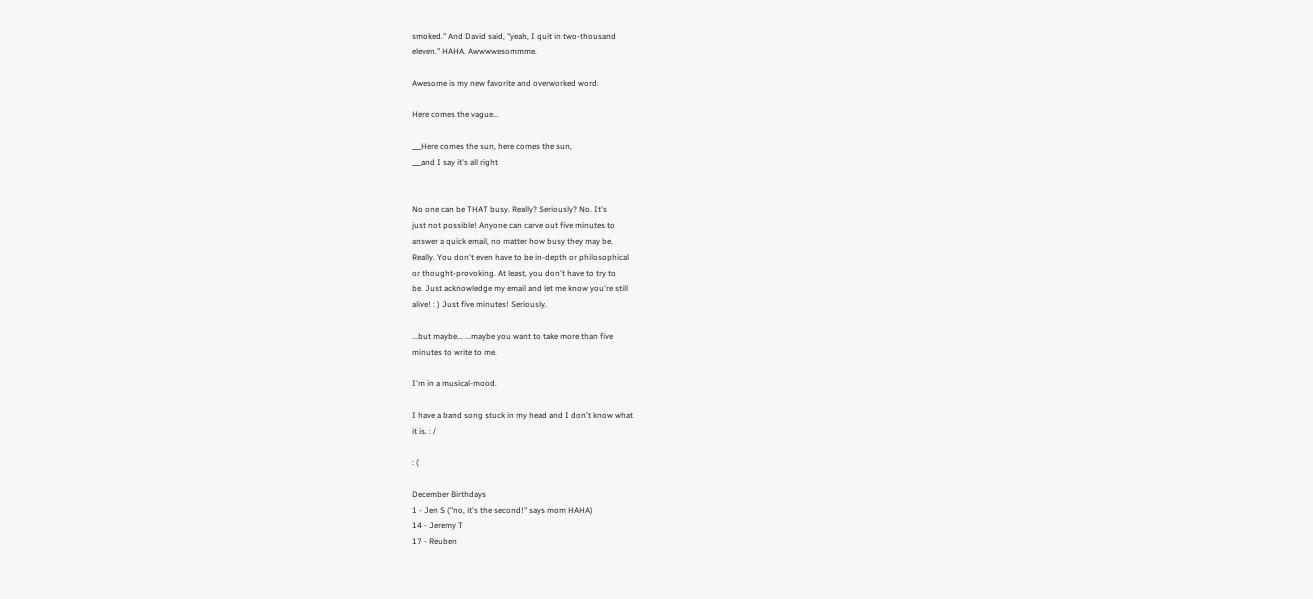smoked." And David said, "yeah, I quit in two-thousand
eleven." HAHA. Awwwwesommme.

Awesome is my new favorite and overworked word.

Here comes the vague...

___Here comes the sun, here comes the sun,
___and I say it's all right


No one can be THAT busy. Really? Seriously? No. It's
just not possible! Anyone can carve out five minutes to
answer a quick email, no matter how busy they may be.
Really. You don't even have to be in-depth or philosophical
or thought-provoking. At least, you don't have to try to
be. Just acknowledge my email and let me know you're still
alive! : ) Just five minutes! Seriously.

...but maybe... ...maybe you want to take more than five
minutes to write to me.

I'm in a musical-mood.

I have a band song stuck in my head and I don't know what
it is. : /

: (

December Birthdays
1 - Jen S ("no, it's the second!" says mom HAHA)
14 - Jeremy T
17 - Reuben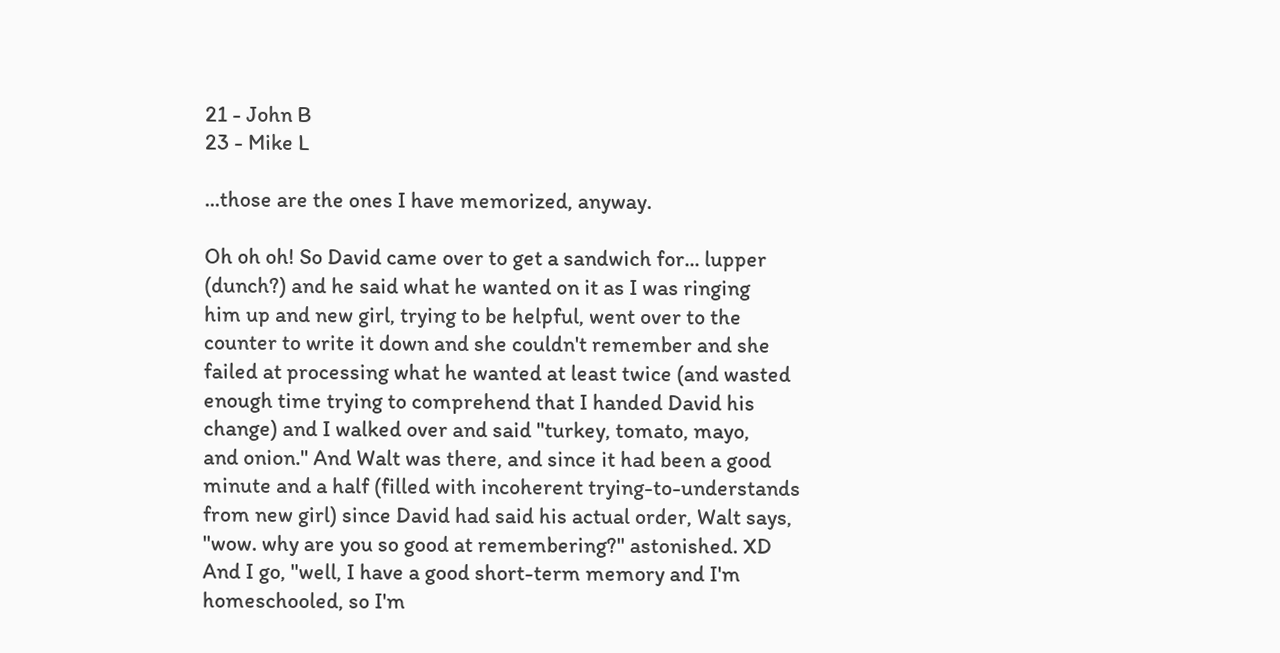21 - John B
23 - Mike L

...those are the ones I have memorized, anyway.

Oh oh oh! So David came over to get a sandwich for... lupper
(dunch?) and he said what he wanted on it as I was ringing
him up and new girl, trying to be helpful, went over to the
counter to write it down and she couldn't remember and she
failed at processing what he wanted at least twice (and wasted
enough time trying to comprehend that I handed David his
change) and I walked over and said "turkey, tomato, mayo,
and onion." And Walt was there, and since it had been a good
minute and a half (filled with incoherent trying-to-understands
from new girl) since David had said his actual order, Walt says,
"wow. why are you so good at remembering?" astonished. XD
And I go, "well, I have a good short-term memory and I'm
homeschooled, so I'm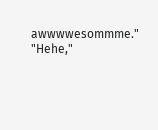awwwwesommme." "Hehe,"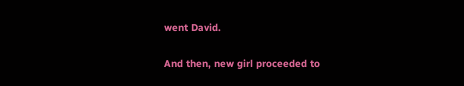went David.


And then, new girl proceeded to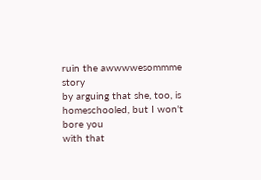ruin the awwwwesommme story
by arguing that she, too, is homeschooled, but I won't bore you
with that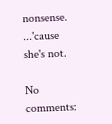nonsense. ...'cause she's not.

No comments: